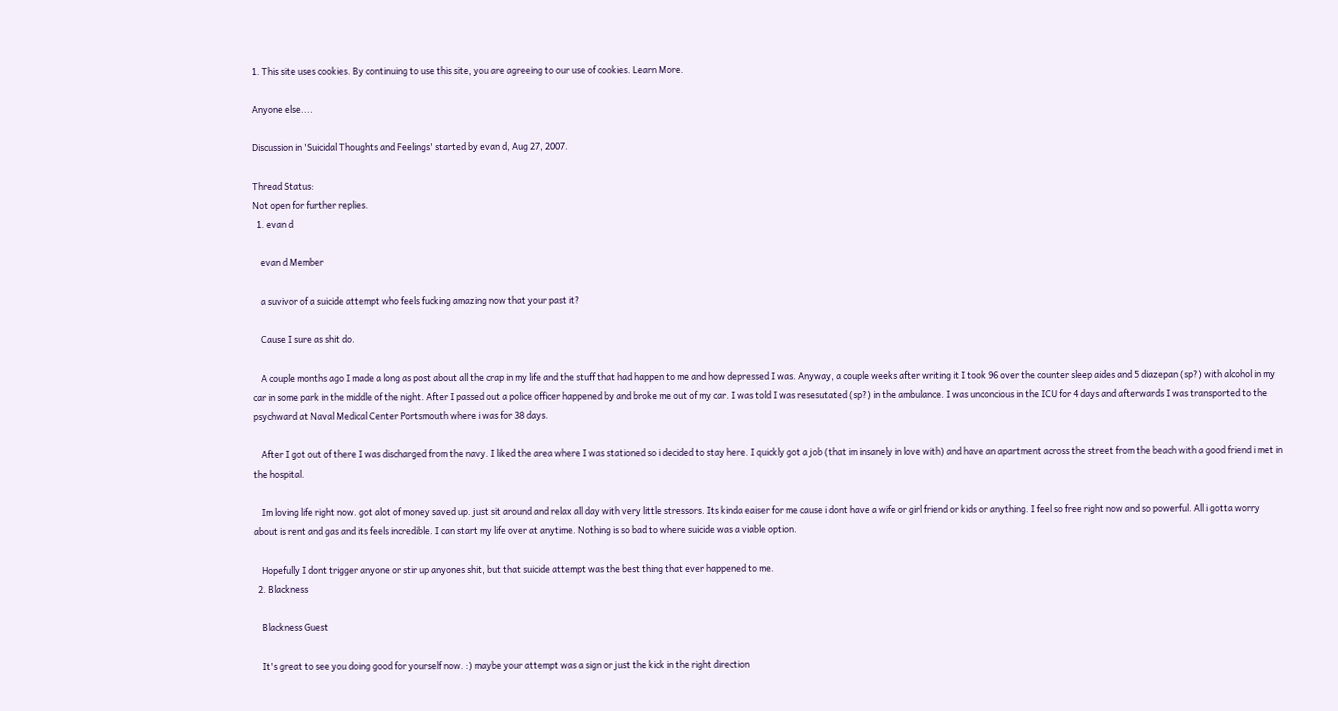1. This site uses cookies. By continuing to use this site, you are agreeing to our use of cookies. Learn More.

Anyone else....

Discussion in 'Suicidal Thoughts and Feelings' started by evan d, Aug 27, 2007.

Thread Status:
Not open for further replies.
  1. evan d

    evan d Member

    a suvivor of a suicide attempt who feels fucking amazing now that your past it?

    Cause I sure as shit do.

    A couple months ago I made a long as post about all the crap in my life and the stuff that had happen to me and how depressed I was. Anyway, a couple weeks after writing it I took 96 over the counter sleep aides and 5 diazepan (sp?) with alcohol in my car in some park in the middle of the night. After I passed out a police officer happened by and broke me out of my car. I was told I was resesutated (sp?) in the ambulance. I was unconcious in the ICU for 4 days and afterwards I was transported to the psychward at Naval Medical Center Portsmouth where i was for 38 days.

    After I got out of there I was discharged from the navy. I liked the area where I was stationed so i decided to stay here. I quickly got a job (that im insanely in love with) and have an apartment across the street from the beach with a good friend i met in the hospital.

    Im loving life right now. got alot of money saved up. just sit around and relax all day with very little stressors. Its kinda eaiser for me cause i dont have a wife or girl friend or kids or anything. I feel so free right now and so powerful. All i gotta worry about is rent and gas and its feels incredible. I can start my life over at anytime. Nothing is so bad to where suicide was a viable option.

    Hopefully I dont trigger anyone or stir up anyones shit, but that suicide attempt was the best thing that ever happened to me.
  2. Blackness

    Blackness Guest

    It's great to see you doing good for yourself now. :) maybe your attempt was a sign or just the kick in the right direction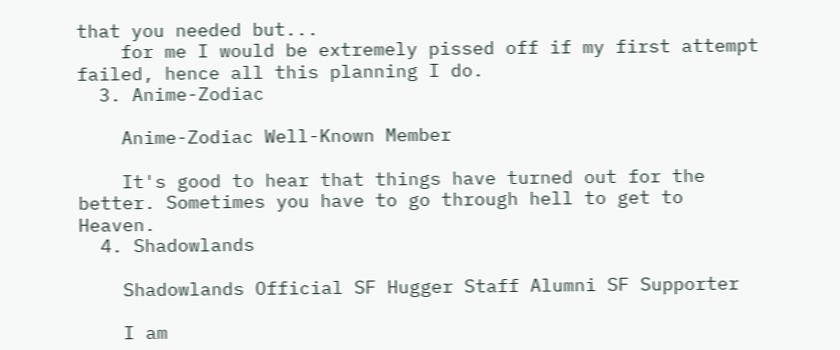that you needed but...
    for me I would be extremely pissed off if my first attempt failed, hence all this planning I do.
  3. Anime-Zodiac

    Anime-Zodiac Well-Known Member

    It's good to hear that things have turned out for the better. Sometimes you have to go through hell to get to Heaven.
  4. Shadowlands

    Shadowlands Official SF Hugger Staff Alumni SF Supporter

    I am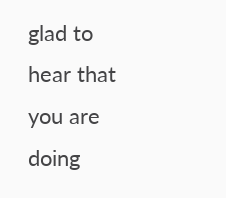glad to hear that you are doing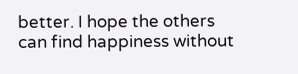better. I hope the others can find happiness without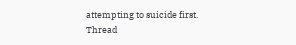attempting to suicide first.
Thread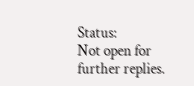Status:
Not open for further replies.